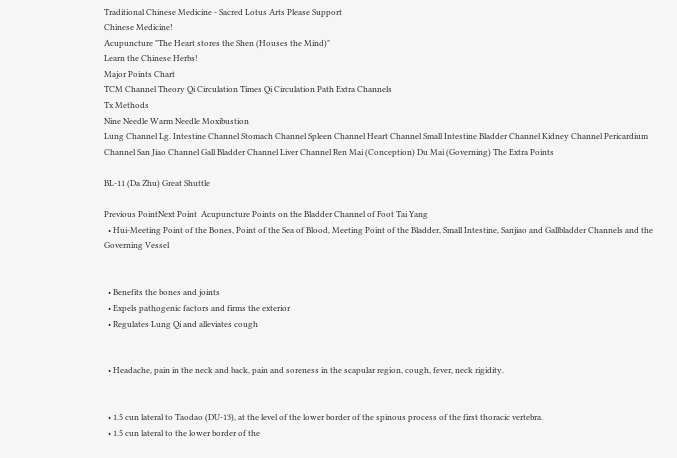Traditional Chinese Medicine - Sacred Lotus Arts Please Support
Chinese Medicine!
Acupuncture "The Heart stores the Shen (Houses the Mind)"
Learn the Chinese Herbs!
Major Points Chart
TCM Channel Theory Qi Circulation Times Qi Circulation Path Extra Channels
Tx Methods
Nine Needle Warm Needle Moxibustion
Lung Channel Lg. Intestine Channel Stomach Channel Spleen Channel Heart Channel Small Intestine Bladder Channel Kidney Channel Pericardium Channel San Jiao Channel Gall Bladder Channel Liver Channel Ren Mai (Conception) Du Mai (Governing) The Extra Points

BL-11 (Da Zhu) Great Shuttle

Previous PointNext Point  Acupuncture Points on the Bladder Channel of Foot Tai Yang
  • Hui-Meeting Point of the Bones, Point of the Sea of Blood, Meeting Point of the Bladder, Small Intestine, Sanjiao and Gallbladder Channels and the Governing Vessel


  • Benefits the bones and joints
  • Expels pathogenic factors and firms the exterior
  • Regulates Lung Qi and alleviates cough


  • Headache, pain in the neck and back, pain and soreness in the scapular region, cough, fever, neck rigidity.


  • 1.5 cun lateral to Taodao (DU-13), at the level of the lower border of the spinous process of the first thoracic vertebra.
  • 1.5 cun lateral to the lower border of the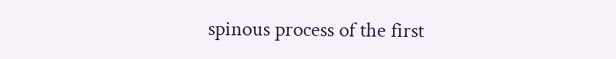spinous process of the first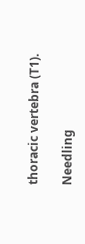thoracic vertebra (T1).

Needling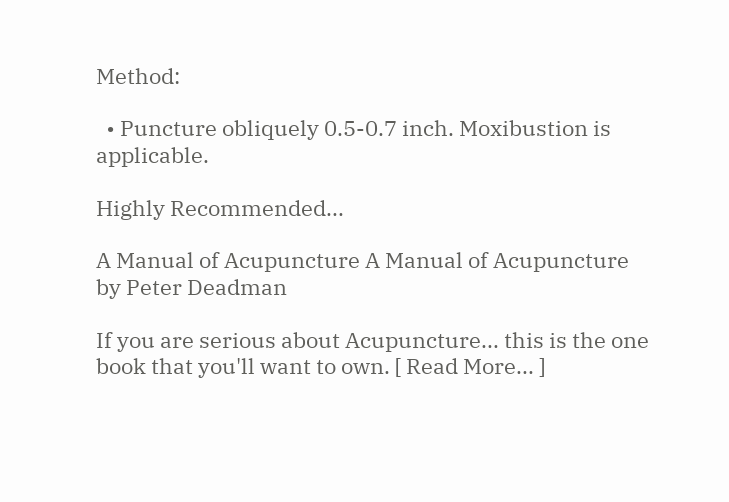Method:

  • Puncture obliquely 0.5-0.7 inch. Moxibustion is applicable.

Highly Recommended...

A Manual of Acupuncture A Manual of Acupuncture
by Peter Deadman

If you are serious about Acupuncture... this is the one book that you'll want to own. [ Read More... ]